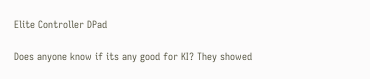Elite Controller DPad

Does anyone know if its any good for KI? They showed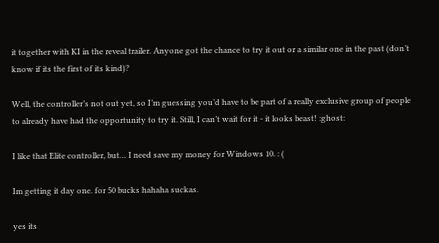it together with KI in the reveal trailer. Anyone got the chance to try it out or a similar one in the past (don’t know if its the first of its kind)?

Well, the controller’s not out yet, so I’m guessing you’d have to be part of a really exclusive group of people to already have had the opportunity to try it. Still, I can’t wait for it - it looks beast! :ghost:

I like that Elite controller, but… I need save my money for Windows 10. : (

Im getting it day one. for 50 bucks hahaha suckas.

yes its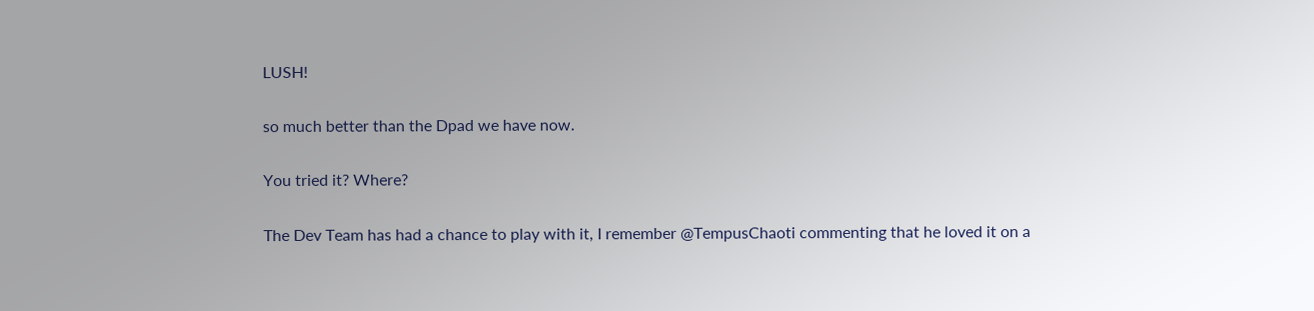LUSH!

so much better than the Dpad we have now.

You tried it? Where?

The Dev Team has had a chance to play with it, I remember @TempusChaoti commenting that he loved it on a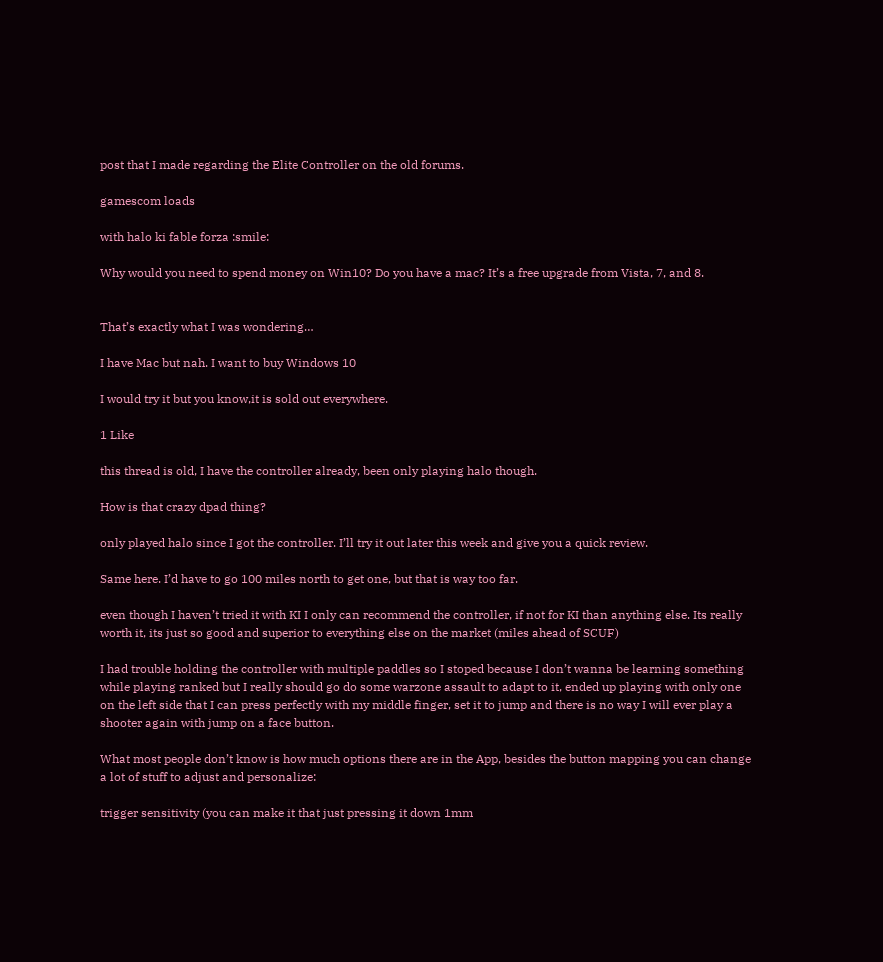post that I made regarding the Elite Controller on the old forums.

gamescom loads

with halo ki fable forza :smile:

Why would you need to spend money on Win10? Do you have a mac? It’s a free upgrade from Vista, 7, and 8.


That’s exactly what I was wondering…

I have Mac but nah. I want to buy Windows 10

I would try it but you know,it is sold out everywhere.

1 Like

this thread is old, I have the controller already, been only playing halo though.

How is that crazy dpad thing?

only played halo since I got the controller. I’ll try it out later this week and give you a quick review.

Same here. I’d have to go 100 miles north to get one, but that is way too far.

even though I haven’t tried it with KI I only can recommend the controller, if not for KI than anything else. Its really worth it, its just so good and superior to everything else on the market (miles ahead of SCUF)

I had trouble holding the controller with multiple paddles so I stoped because I don’t wanna be learning something while playing ranked but I really should go do some warzone assault to adapt to it, ended up playing with only one on the left side that I can press perfectly with my middle finger, set it to jump and there is no way I will ever play a shooter again with jump on a face button.

What most people don’t know is how much options there are in the App, besides the button mapping you can change a lot of stuff to adjust and personalize:

trigger sensitivity (you can make it that just pressing it down 1mm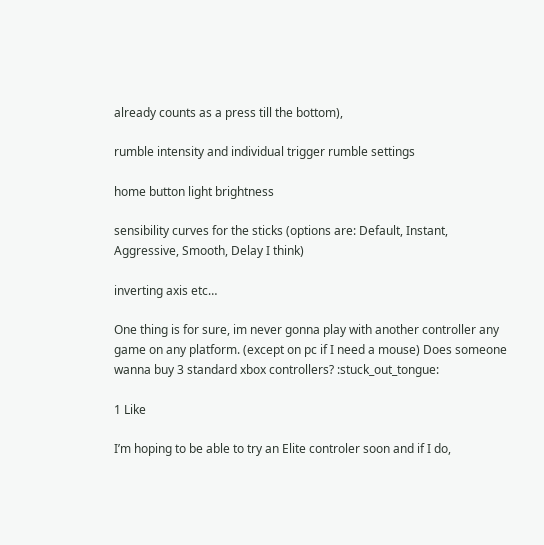already counts as a press till the bottom),

rumble intensity and individual trigger rumble settings

home button light brightness

sensibility curves for the sticks (options are: Default, Instant, Aggressive, Smooth, Delay I think)

inverting axis etc…

One thing is for sure, im never gonna play with another controller any game on any platform. (except on pc if I need a mouse) Does someone wanna buy 3 standard xbox controllers? :stuck_out_tongue:

1 Like

I’m hoping to be able to try an Elite controler soon and if I do,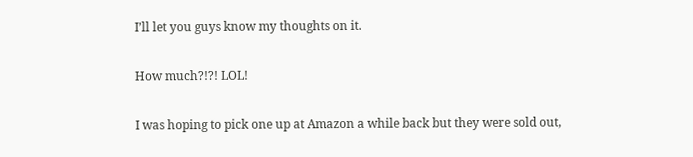I’ll let you guys know my thoughts on it.

How much?!?! LOL!

I was hoping to pick one up at Amazon a while back but they were sold out,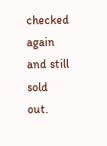checked again and still sold out.